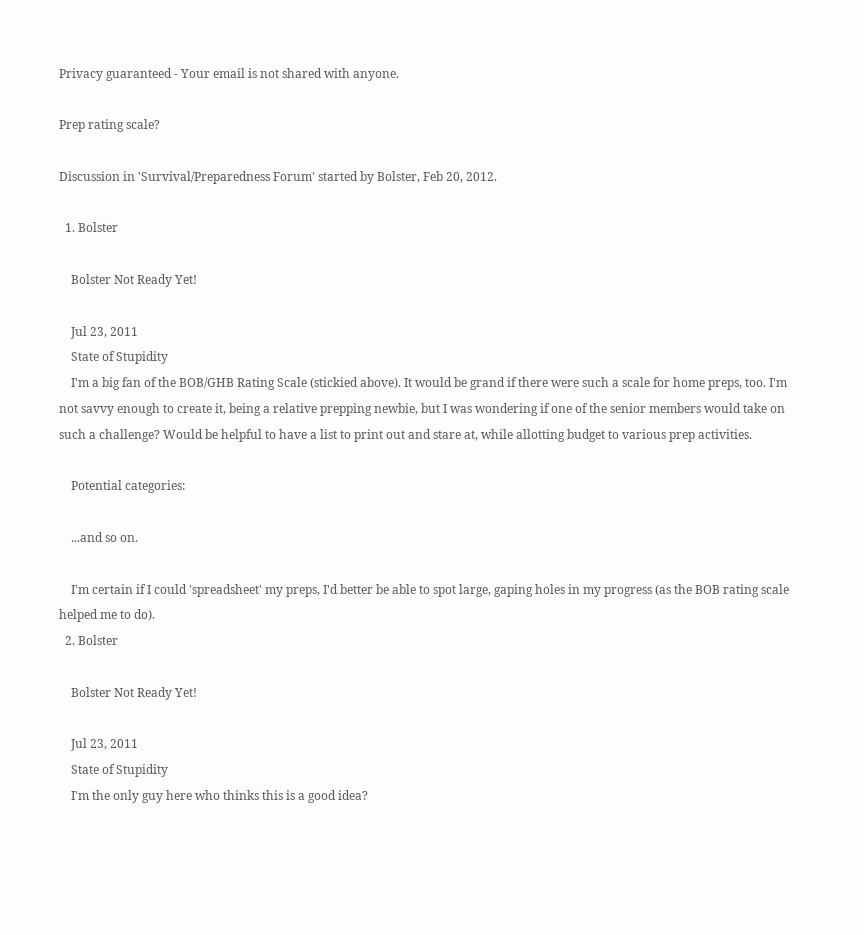Privacy guaranteed - Your email is not shared with anyone.

Prep rating scale?

Discussion in 'Survival/Preparedness Forum' started by Bolster, Feb 20, 2012.

  1. Bolster

    Bolster Not Ready Yet!

    Jul 23, 2011
    State of Stupidity
    I'm a big fan of the BOB/GHB Rating Scale (stickied above). It would be grand if there were such a scale for home preps, too. I'm not savvy enough to create it, being a relative prepping newbie, but I was wondering if one of the senior members would take on such a challenge? Would be helpful to have a list to print out and stare at, while allotting budget to various prep activities.

    Potential categories:

    ...and so on.

    I'm certain if I could 'spreadsheet' my preps, I'd better be able to spot large, gaping holes in my progress (as the BOB rating scale helped me to do).
  2. Bolster

    Bolster Not Ready Yet!

    Jul 23, 2011
    State of Stupidity
    I'm the only guy here who thinks this is a good idea?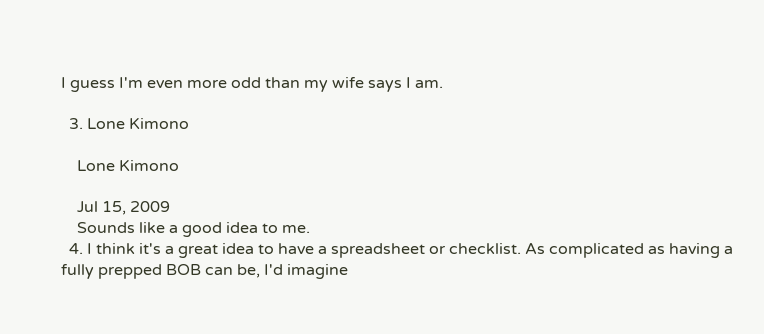I guess I'm even more odd than my wife says I am.

  3. Lone Kimono

    Lone Kimono

    Jul 15, 2009
    Sounds like a good idea to me.
  4. I think it's a great idea to have a spreadsheet or checklist. As complicated as having a fully prepped BOB can be, I'd imagine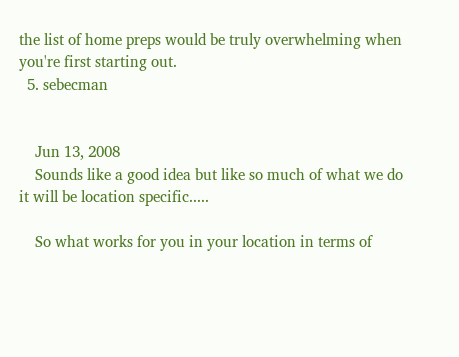the list of home preps would be truly overwhelming when you're first starting out.
  5. sebecman


    Jun 13, 2008
    Sounds like a good idea but like so much of what we do it will be location specific.....

    So what works for you in your location in terms of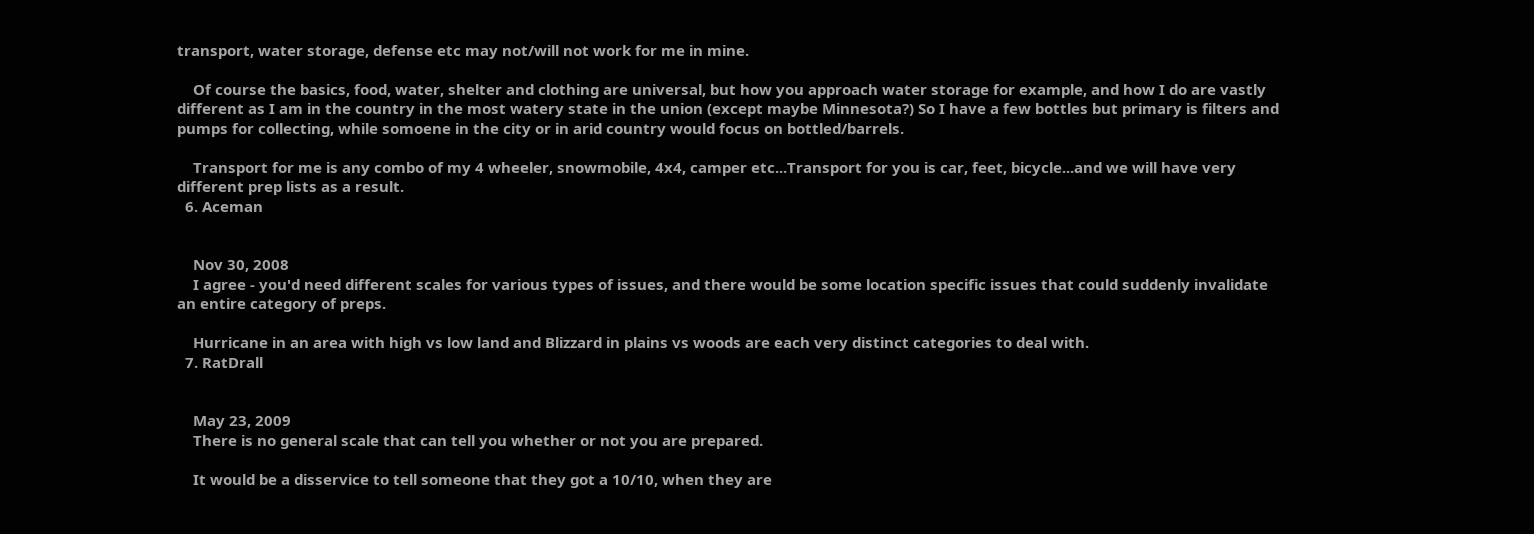transport, water storage, defense etc may not/will not work for me in mine.

    Of course the basics, food, water, shelter and clothing are universal, but how you approach water storage for example, and how I do are vastly different as I am in the country in the most watery state in the union (except maybe Minnesota?) So I have a few bottles but primary is filters and pumps for collecting, while somoene in the city or in arid country would focus on bottled/barrels.

    Transport for me is any combo of my 4 wheeler, snowmobile, 4x4, camper etc...Transport for you is car, feet, bicycle...and we will have very different prep lists as a result.
  6. Aceman


    Nov 30, 2008
    I agree - you'd need different scales for various types of issues, and there would be some location specific issues that could suddenly invalidate an entire category of preps.

    Hurricane in an area with high vs low land and Blizzard in plains vs woods are each very distinct categories to deal with.
  7. RatDrall


    May 23, 2009
    There is no general scale that can tell you whether or not you are prepared.

    It would be a disservice to tell someone that they got a 10/10, when they are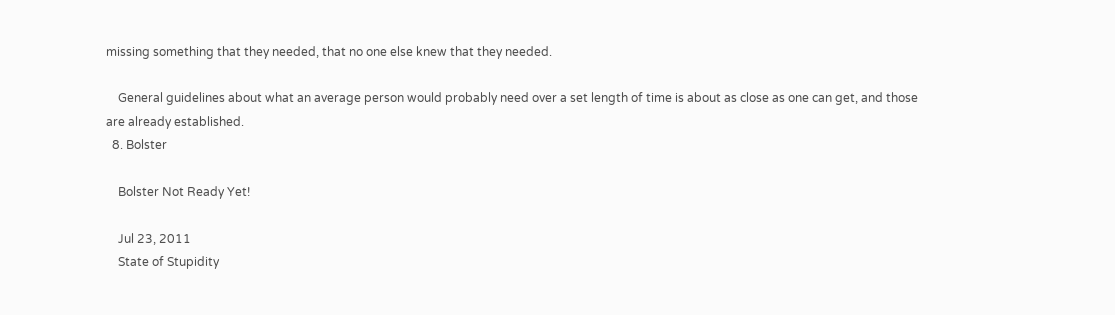missing something that they needed, that no one else knew that they needed.

    General guidelines about what an average person would probably need over a set length of time is about as close as one can get, and those are already established.
  8. Bolster

    Bolster Not Ready Yet!

    Jul 23, 2011
    State of Stupidity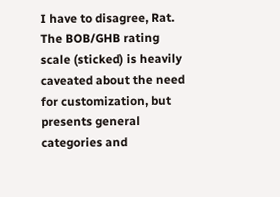I have to disagree, Rat. The BOB/GHB rating scale (sticked) is heavily caveated about the need for customization, but presents general categories and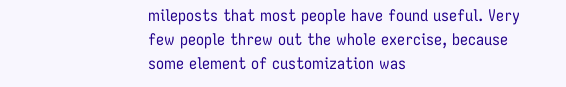mileposts that most people have found useful. Very few people threw out the whole exercise, because some element of customization was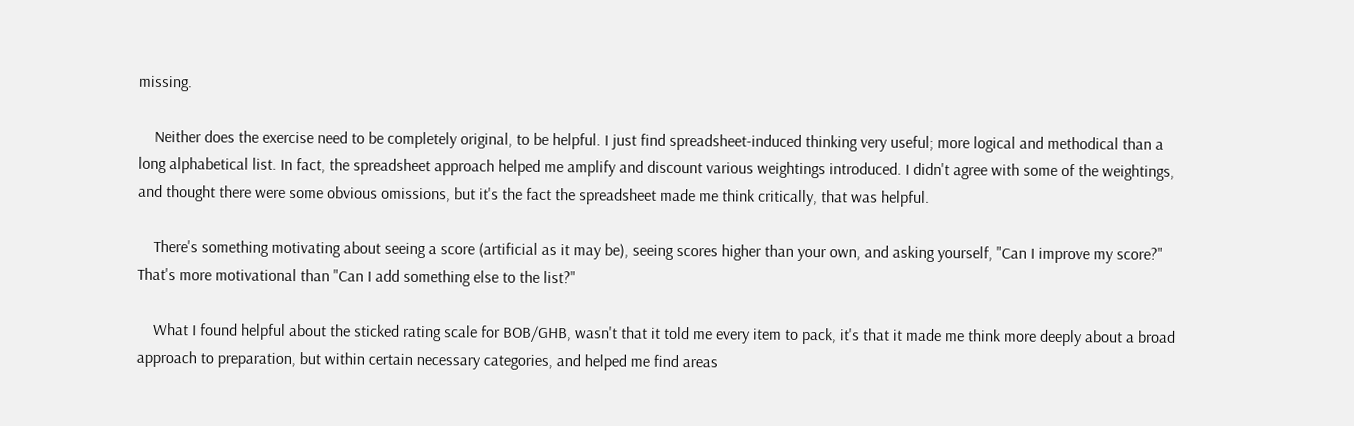missing.

    Neither does the exercise need to be completely original, to be helpful. I just find spreadsheet-induced thinking very useful; more logical and methodical than a long alphabetical list. In fact, the spreadsheet approach helped me amplify and discount various weightings introduced. I didn't agree with some of the weightings, and thought there were some obvious omissions, but it's the fact the spreadsheet made me think critically, that was helpful.

    There's something motivating about seeing a score (artificial as it may be), seeing scores higher than your own, and asking yourself, "Can I improve my score?" That's more motivational than "Can I add something else to the list?"

    What I found helpful about the sticked rating scale for BOB/GHB, wasn't that it told me every item to pack, it's that it made me think more deeply about a broad approach to preparation, but within certain necessary categories, and helped me find areas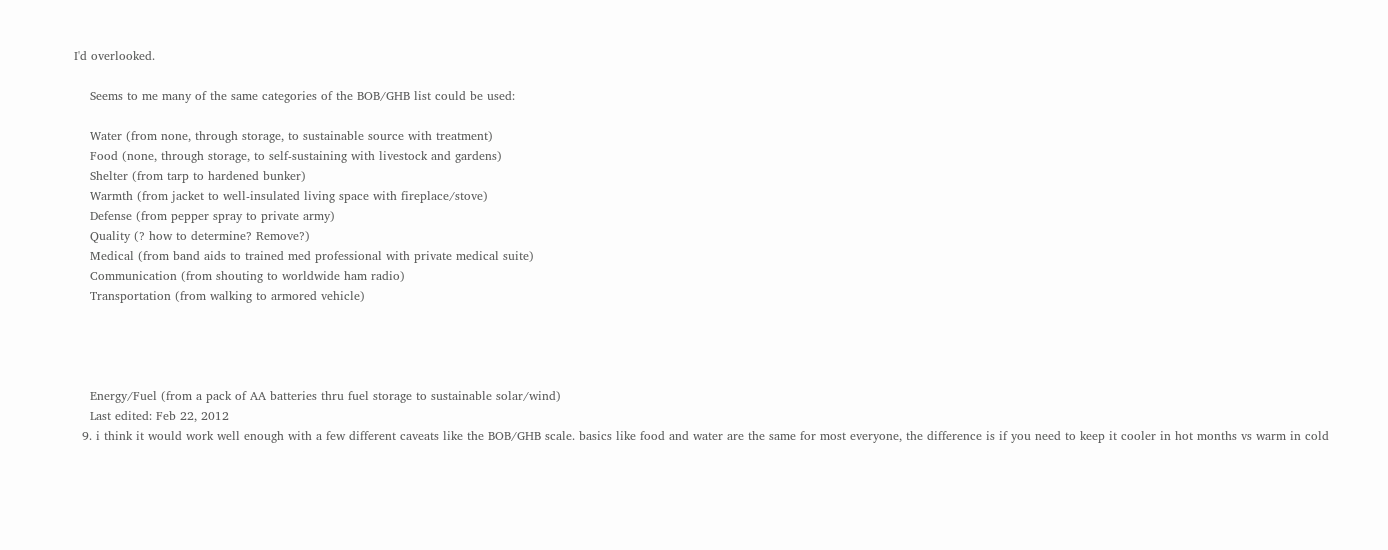I'd overlooked.

    Seems to me many of the same categories of the BOB/GHB list could be used:

    Water (from none, through storage, to sustainable source with treatment)
    Food (none, through storage, to self-sustaining with livestock and gardens)
    Shelter (from tarp to hardened bunker)
    Warmth (from jacket to well-insulated living space with fireplace/stove)
    Defense (from pepper spray to private army)
    Quality (? how to determine? Remove?)
    Medical (from band aids to trained med professional with private medical suite)
    Communication (from shouting to worldwide ham radio)
    Transportation (from walking to armored vehicle)




    Energy/Fuel (from a pack of AA batteries thru fuel storage to sustainable solar/wind)
    Last edited: Feb 22, 2012
  9. i think it would work well enough with a few different caveats like the BOB/GHB scale. basics like food and water are the same for most everyone, the difference is if you need to keep it cooler in hot months vs warm in cold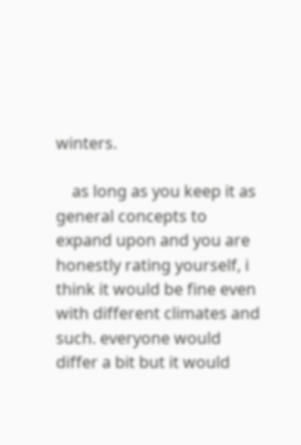winters.

    as long as you keep it as general concepts to expand upon and you are honestly rating yourself, i think it would be fine even with different climates and such. everyone would differ a bit but it would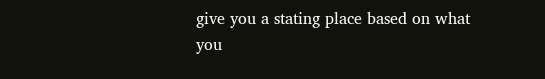give you a stating place based on what you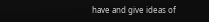have and give ideas of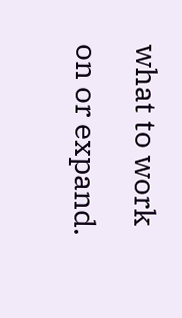what to work on or expand.